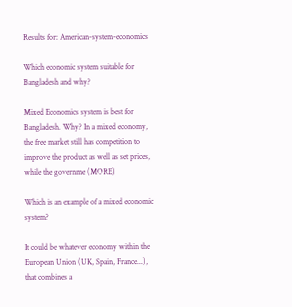Results for: American-system-economics

Which economic system suitable for Bangladesh and why?

Mixed Economics system is best for Bangladesh. Why? In a mixed economy, the free market still has competition to improve the product as well as set prices, while the governme (MORE)

Which is an example of a mixed economic system?

It could be whatever economy within the European Union (UK, Spain, France...), that combines a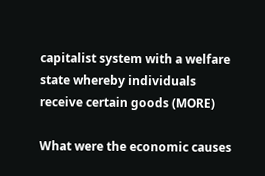capitalist system with a welfare state whereby individuals receive certain goods (MORE)

What were the economic causes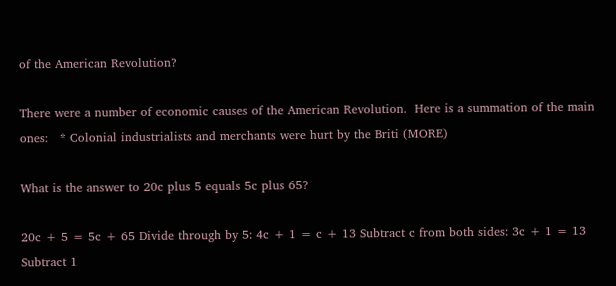of the American Revolution?

There were a number of economic causes of the American Revolution.  Here is a summation of the main ones:   * Colonial industrialists and merchants were hurt by the Briti (MORE)

What is the answer to 20c plus 5 equals 5c plus 65?

20c + 5 = 5c + 65 Divide through by 5: 4c + 1 = c + 13 Subtract c from both sides: 3c + 1 = 13 Subtract 1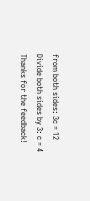from both sides: 3c = 12 Divide both sides by 3: c = 4
Thanks for the feedback!